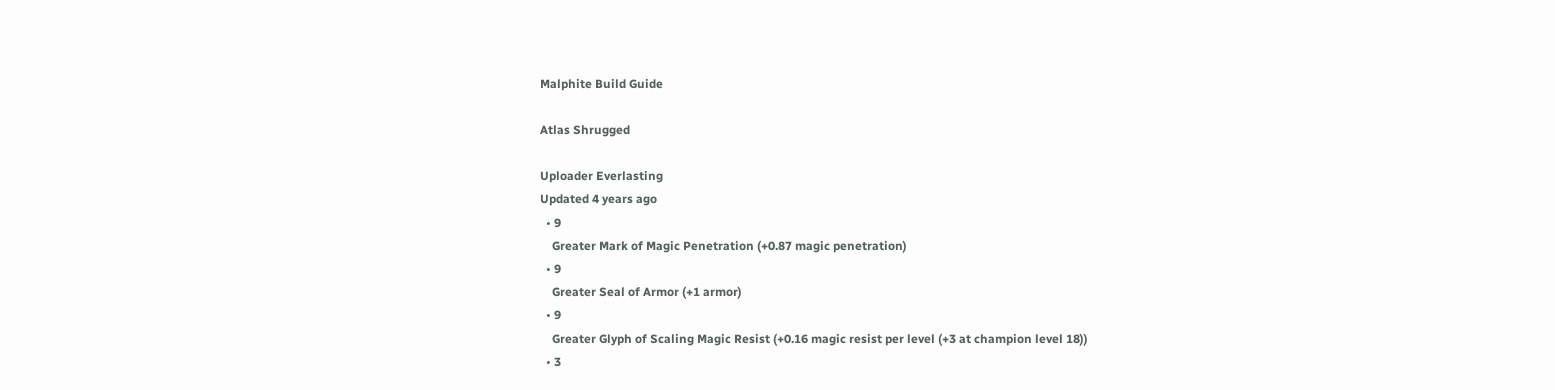Malphite Build Guide

Atlas Shrugged

Uploader Everlasting
Updated 4 years ago
  • 9
    Greater Mark of Magic Penetration (+0.87 magic penetration)
  • 9
    Greater Seal of Armor (+1 armor)
  • 9
    Greater Glyph of Scaling Magic Resist (+0.16 magic resist per level (+3 at champion level 18))
  • 3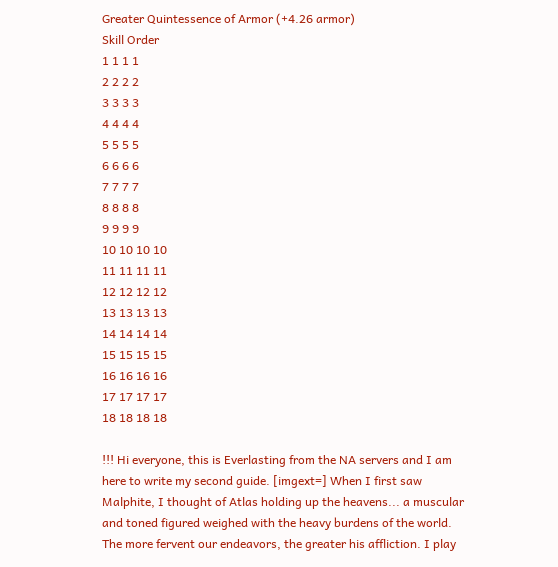Greater Quintessence of Armor (+4.26 armor)
Skill Order
1 1 1 1
2 2 2 2
3 3 3 3
4 4 4 4
5 5 5 5
6 6 6 6
7 7 7 7
8 8 8 8
9 9 9 9
10 10 10 10
11 11 11 11
12 12 12 12
13 13 13 13
14 14 14 14
15 15 15 15
16 16 16 16
17 17 17 17
18 18 18 18

!!! Hi everyone, this is Everlasting from the NA servers and I am here to write my second guide. [imgext=] When I first saw Malphite, I thought of Atlas holding up the heavens... a muscular and toned figured weighed with the heavy burdens of the world. The more fervent our endeavors, the greater his affliction. I play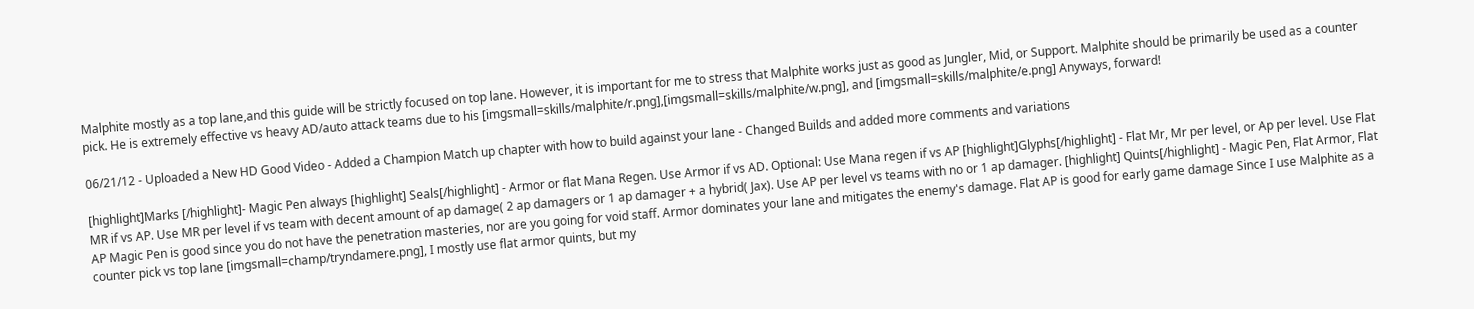Malphite mostly as a top lane,and this guide will be strictly focused on top lane. However, it is important for me to stress that Malphite works just as good as Jungler, Mid, or Support. Malphite should be primarily be used as a counter pick. He is extremely effective vs heavy AD/auto attack teams due to his [imgsmall=skills/malphite/r.png],[imgsmall=skills/malphite/w.png], and [imgsmall=skills/malphite/e.png] Anyways, forward!

06/21/12 - Uploaded a New HD Good Video - Added a Champion Match up chapter with how to build against your lane - Changed Builds and added more comments and variations

[highlight]Marks [/highlight]- Magic Pen always [highlight] Seals[/highlight] - Armor or flat Mana Regen. Use Armor if vs AD. Optional: Use Mana regen if vs AP [highlight]Glyphs[/highlight] - Flat Mr, Mr per level, or Ap per level. Use Flat MR if vs AP. Use MR per level if vs team with decent amount of ap damage( 2 ap damagers or 1 ap damager + a hybrid( Jax). Use AP per level vs teams with no or 1 ap damager. [highlight] Quints[/highlight] - Magic Pen, Flat Armor, Flat AP Magic Pen is good since you do not have the penetration masteries, nor are you going for void staff. Armor dominates your lane and mitigates the enemy's damage. Flat AP is good for early game damage Since I use Malphite as a counter pick vs top lane [imgsmall=champ/tryndamere.png], I mostly use flat armor quints, but my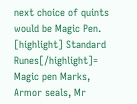next choice of quints would be Magic Pen. [highlight] Standard Runes[/highlight]= Magic pen Marks, Armor seals, Mr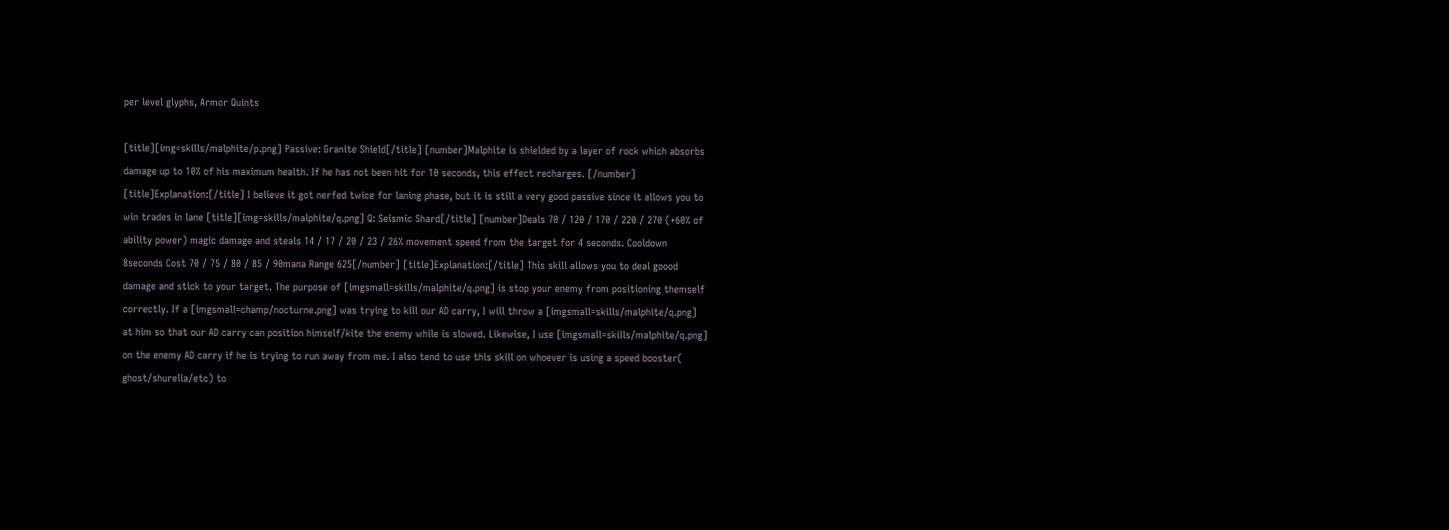per level glyphs, Armor Quints

[title][img=skills/malphite/p.png] Passive: Granite Shield[/title] [number]Malphite is shielded by a layer of rock which absorbs damage up to 10% of his maximum health. If he has not been hit for 10 seconds, this effect recharges. [/number] [title]Explanation:[/title] I believe it got nerfed twice for laning phase, but it is still a very good passive since it allows you to win trades in lane [title][img=skills/malphite/q.png] Q: Seismic Shard[/title] [number]Deals 70 / 120 / 170 / 220 / 270 (+60% of ability power) magic damage and steals 14 / 17 / 20 / 23 / 26% movement speed from the target for 4 seconds. Cooldown 8seconds Cost 70 / 75 / 80 / 85 / 90mana Range 625[/number] [title]Explanation:[/title] This skill allows you to deal goood damage and stick to your target. The purpose of [imgsmall=skills/malphite/q.png] is stop your enemy from positioning themself correctly. If a [imgsmall=champ/nocturne.png] was trying to kill our AD carry, I will throw a [imgsmall=skills/malphite/q.png] at him so that our AD carry can position himself/kite the enemy while is slowed. Likewise, I use [imgsmall=skills/malphite/q.png] on the enemy AD carry if he is trying to run away from me. I also tend to use this skill on whoever is using a speed booster( ghost/shurelia/etc) to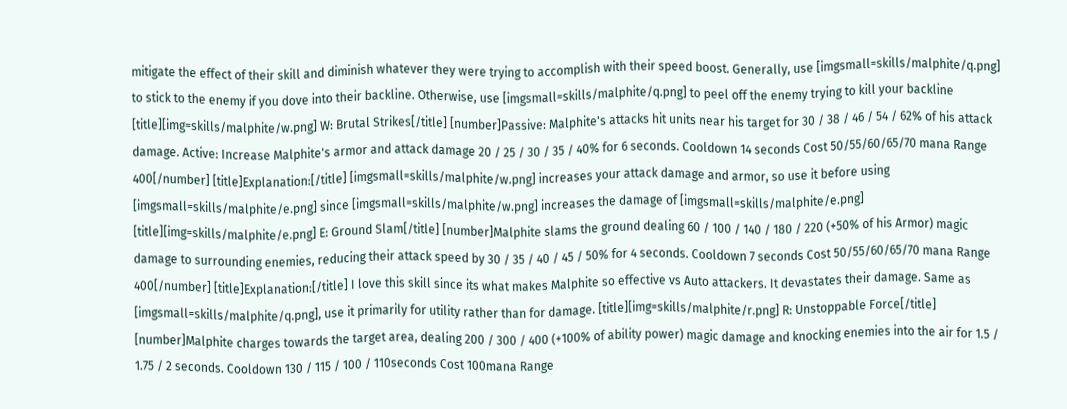mitigate the effect of their skill and diminish whatever they were trying to accomplish with their speed boost. Generally, use [imgsmall=skills/malphite/q.png] to stick to the enemy if you dove into their backline. Otherwise, use [imgsmall=skills/malphite/q.png] to peel off the enemy trying to kill your backline [title][img=skills/malphite/w.png] W: Brutal Strikes[/title] [number]Passive: Malphite's attacks hit units near his target for 30 / 38 / 46 / 54 / 62% of his attack damage. Active: Increase Malphite's armor and attack damage 20 / 25 / 30 / 35 / 40% for 6 seconds. Cooldown 14 seconds Cost 50/55/60/65/70 mana Range 400[/number] [title]Explanation:[/title] [imgsmall=skills/malphite/w.png] increases your attack damage and armor, so use it before using [imgsmall=skills/malphite/e.png] since [imgsmall=skills/malphite/w.png] increases the damage of [imgsmall=skills/malphite/e.png] [title][img=skills/malphite/e.png] E: Ground Slam[/title] [number]Malphite slams the ground dealing 60 / 100 / 140 / 180 / 220 (+50% of his Armor) magic damage to surrounding enemies, reducing their attack speed by 30 / 35 / 40 / 45 / 50% for 4 seconds. Cooldown 7 seconds Cost 50/55/60/65/70 mana Range 400[/number] [title]Explanation:[/title] I love this skill since its what makes Malphite so effective vs Auto attackers. It devastates their damage. Same as [imgsmall=skills/malphite/q.png], use it primarily for utility rather than for damage. [title][img=skills/malphite/r.png] R: Unstoppable Force[/title] [number]Malphite charges towards the target area, dealing 200 / 300 / 400 (+100% of ability power) magic damage and knocking enemies into the air for 1.5 / 1.75 / 2 seconds. Cooldown 130 / 115 / 100 / 110seconds Cost 100mana Range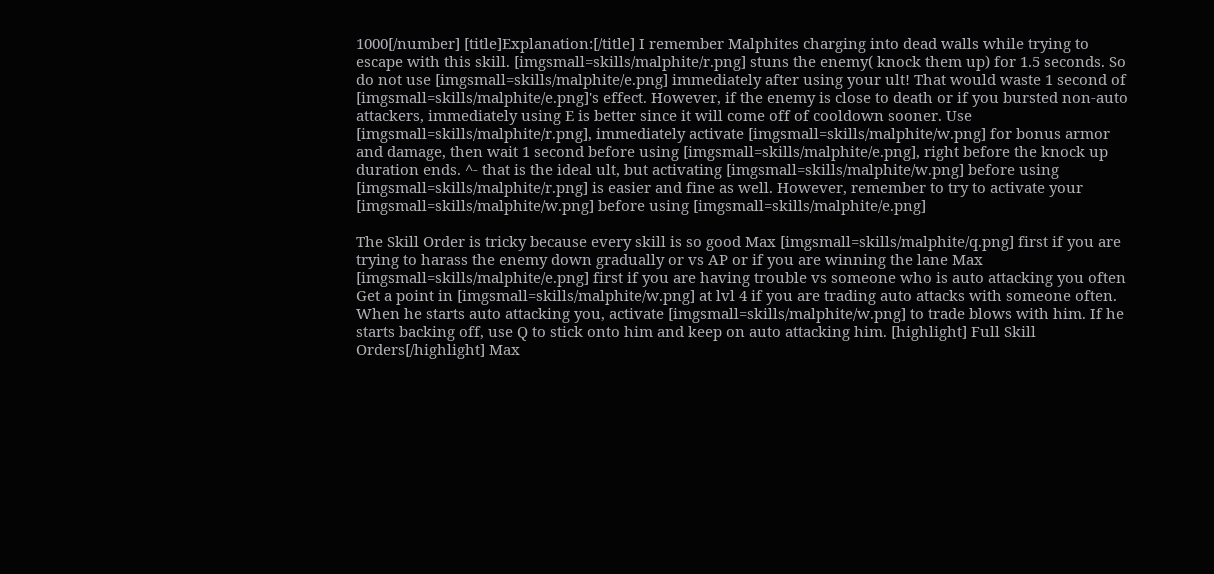1000[/number] [title]Explanation:[/title] I remember Malphites charging into dead walls while trying to escape with this skill. [imgsmall=skills/malphite/r.png] stuns the enemy( knock them up) for 1.5 seconds. So do not use [imgsmall=skills/malphite/e.png] immediately after using your ult! That would waste 1 second of [imgsmall=skills/malphite/e.png]'s effect. However, if the enemy is close to death or if you bursted non-auto attackers, immediately using E is better since it will come off of cooldown sooner. Use [imgsmall=skills/malphite/r.png], immediately activate [imgsmall=skills/malphite/w.png] for bonus armor and damage, then wait 1 second before using [imgsmall=skills/malphite/e.png], right before the knock up duration ends. ^- that is the ideal ult, but activating [imgsmall=skills/malphite/w.png] before using [imgsmall=skills/malphite/r.png] is easier and fine as well. However, remember to try to activate your [imgsmall=skills/malphite/w.png] before using [imgsmall=skills/malphite/e.png]

The Skill Order is tricky because every skill is so good Max [imgsmall=skills/malphite/q.png] first if you are trying to harass the enemy down gradually or vs AP or if you are winning the lane Max [imgsmall=skills/malphite/e.png] first if you are having trouble vs someone who is auto attacking you often Get a point in [imgsmall=skills/malphite/w.png] at lvl 4 if you are trading auto attacks with someone often. When he starts auto attacking you, activate [imgsmall=skills/malphite/w.png] to trade blows with him. If he starts backing off, use Q to stick onto him and keep on auto attacking him. [highlight] Full Skill Orders[/highlight] Max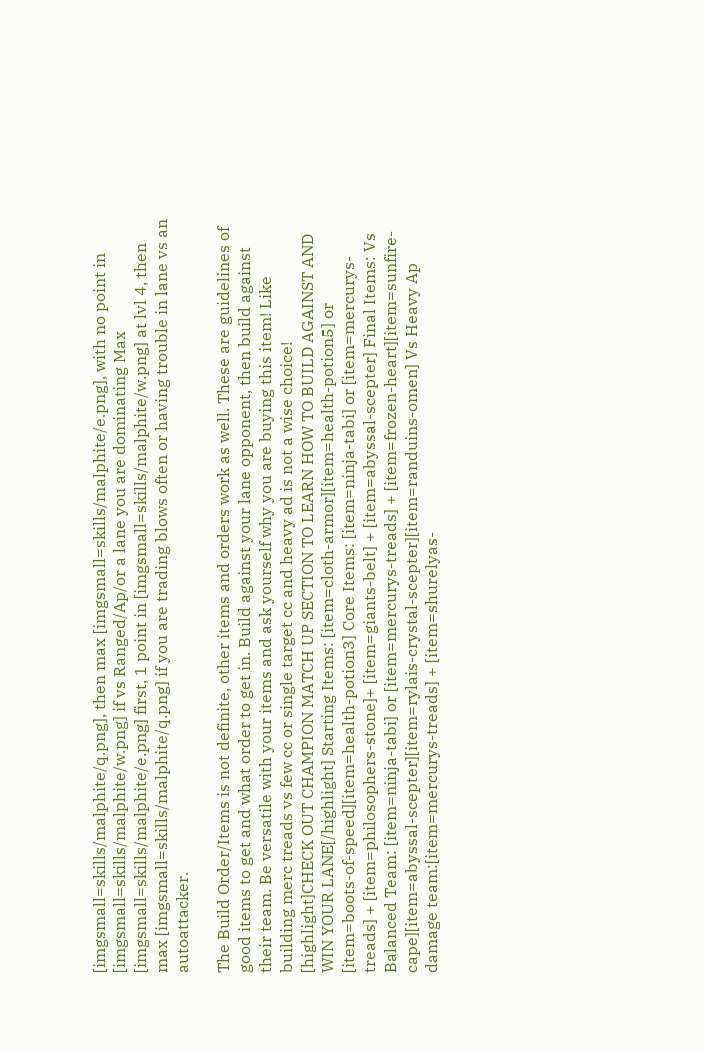[imgsmall=skills/malphite/q.png], then max [imgsmall=skills/malphite/e.png], with no point in [imgsmall=skills/malphite/w.png] if vs Ranged/Ap/or a lane you are dominating Max [imgsmall=skills/malphite/e.png] first, 1 point in [imgsmall=skills/malphite/w.png] at lvl 4, then max [imgsmall=skills/malphite/q.png] if you are trading blows often or having trouble in lane vs an autoattacker.

The Build Order/Items is not definite, other items and orders work as well. These are guidelines of good items to get and what order to get in. Build against your lane opponent, then build against their team. Be versatile with your items and ask yourself why you are buying this item! Like building merc treads vs few cc or single target cc and heavy ad is not a wise choice! [highlight]CHECK OUT CHAMPION MATCH UP SECTION TO LEARN HOW TO BUILD AGAINST AND WIN YOUR LANE[/highlight] Starting Items: [item=cloth-armor][item=health-potion5] or [item=boots-of-speed][item=health-potion3] Core Items: [item=ninja-tabi] or [item=mercurys-treads] + [item=philosophers-stone]+ [item=giants-belt] + [item=abyssal-scepter] Final Items: Vs Balanced Team: [item=ninja-tabi] or [item=mercurys-treads] + [item=frozen-heart][item=sunfire-cape][item=abyssal-scepter][item=rylais-crystal-scepter][item=randuins-omen] Vs Heavy Ap damage team:[item=mercurys-treads] + [item=shurelyas-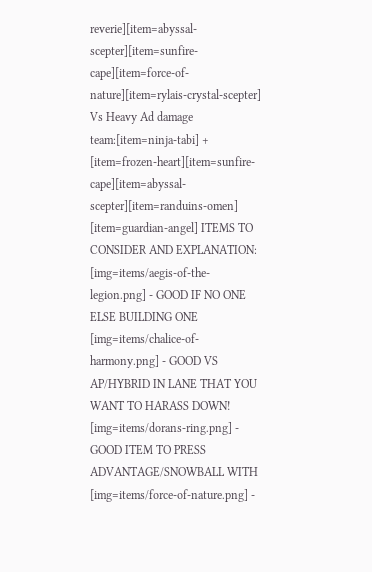reverie][item=abyssal-scepter][item=sunfire-cape][item=force-of-nature][item=rylais-crystal-scepter] Vs Heavy Ad damage team:[item=ninja-tabi] + [item=frozen-heart][item=sunfire-cape][item=abyssal-scepter][item=randuins-omen] [item=guardian-angel] ITEMS TO CONSIDER AND EXPLANATION: [img=items/aegis-of-the-legion.png] - GOOD IF NO ONE ELSE BUILDING ONE [img=items/chalice-of-harmony.png] - GOOD VS AP/HYBRID IN LANE THAT YOU WANT TO HARASS DOWN! [img=items/dorans-ring.png] - GOOD ITEM TO PRESS ADVANTAGE/SNOWBALL WITH [img=items/force-of-nature.png] -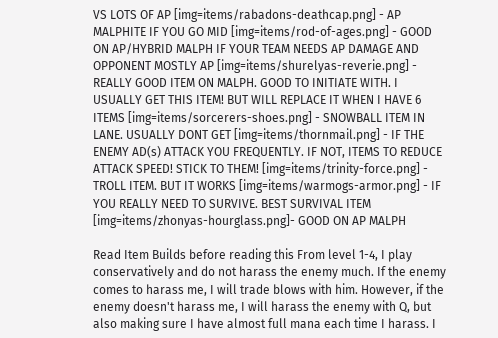VS LOTS OF AP [img=items/rabadons-deathcap.png] - AP MALPHITE IF YOU GO MID [img=items/rod-of-ages.png] - GOOD ON AP/HYBRID MALPH IF YOUR TEAM NEEDS AP DAMAGE AND OPPONENT MOSTLY AP [img=items/shurelyas-reverie.png] - REALLY GOOD ITEM ON MALPH. GOOD TO INITIATE WITH. I USUALLY GET THIS ITEM! BUT WILL REPLACE IT WHEN I HAVE 6 ITEMS [img=items/sorcerers-shoes.png] - SNOWBALL ITEM IN LANE. USUALLY DONT GET [img=items/thornmail.png] - IF THE ENEMY AD(s) ATTACK YOU FREQUENTLY. IF NOT, ITEMS TO REDUCE ATTACK SPEED! STICK TO THEM! [img=items/trinity-force.png] - TROLL ITEM. BUT IT WORKS [img=items/warmogs-armor.png] - IF YOU REALLY NEED TO SURVIVE. BEST SURVIVAL ITEM [img=items/zhonyas-hourglass.png]- GOOD ON AP MALPH

Read Item Builds before reading this From level 1-4, I play conservatively and do not harass the enemy much. If the enemy comes to harass me, I will trade blows with him. However, if the enemy doesn't harass me, I will harass the enemy with Q, but also making sure I have almost full mana each time I harass. I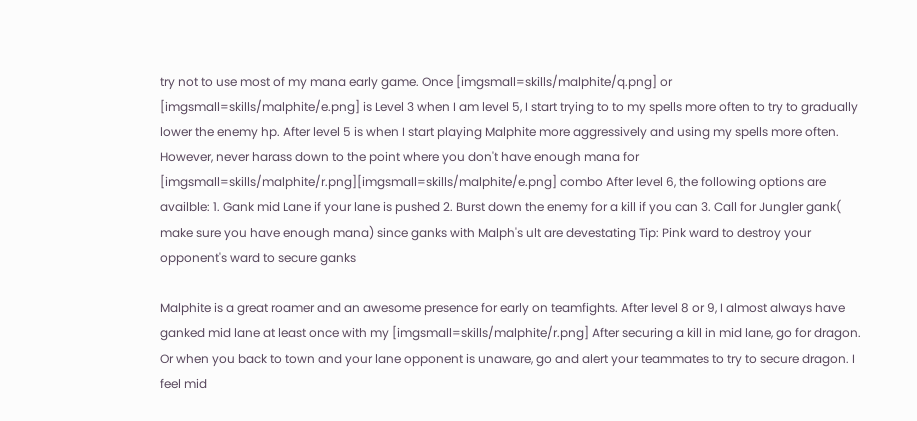try not to use most of my mana early game. Once [imgsmall=skills/malphite/q.png] or [imgsmall=skills/malphite/e.png] is Level 3 when I am level 5, I start trying to to my spells more often to try to gradually lower the enemy hp. After level 5 is when I start playing Malphite more aggressively and using my spells more often. However, never harass down to the point where you don't have enough mana for [imgsmall=skills/malphite/r.png][imgsmall=skills/malphite/e.png] combo After level 6, the following options are availble: 1. Gank mid Lane if your lane is pushed 2. Burst down the enemy for a kill if you can 3. Call for Jungler gank( make sure you have enough mana) since ganks with Malph's ult are devestating Tip: Pink ward to destroy your opponent's ward to secure ganks

Malphite is a great roamer and an awesome presence for early on teamfights. After level 8 or 9, I almost always have ganked mid lane at least once with my [imgsmall=skills/malphite/r.png] After securing a kill in mid lane, go for dragon. Or when you back to town and your lane opponent is unaware, go and alert your teammates to try to secure dragon. I feel mid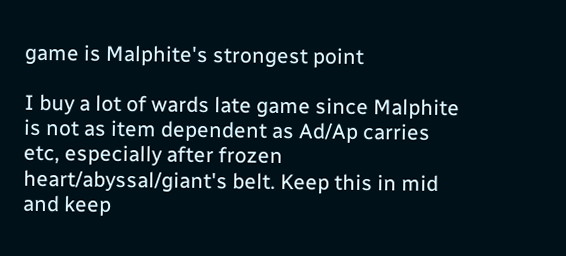game is Malphite's strongest point

I buy a lot of wards late game since Malphite is not as item dependent as Ad/Ap carries etc, especially after frozen heart/abyssal/giant's belt. Keep this in mid and keep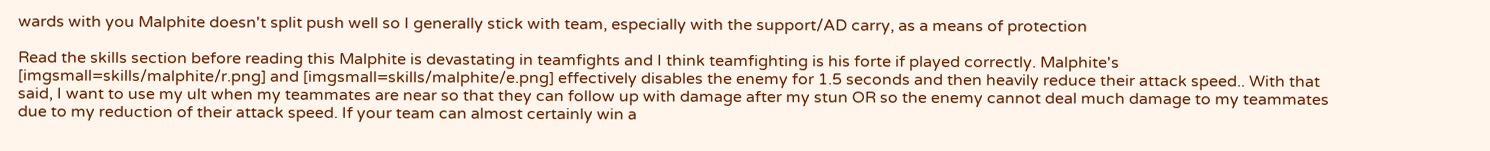wards with you Malphite doesn't split push well so I generally stick with team, especially with the support/AD carry, as a means of protection

Read the skills section before reading this Malphite is devastating in teamfights and I think teamfighting is his forte if played correctly. Malphite's [imgsmall=skills/malphite/r.png] and [imgsmall=skills/malphite/e.png] effectively disables the enemy for 1.5 seconds and then heavily reduce their attack speed.. With that said, I want to use my ult when my teammates are near so that they can follow up with damage after my stun OR so the enemy cannot deal much damage to my teammates due to my reduction of their attack speed. If your team can almost certainly win a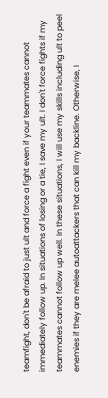teamfight, don't be afraid to just ult and force a fight even if your teammates cannot immediately follow up. In situations of losing or a tie, I save my ult. I don't force fights if my teammates cannot follow up well. In these situations, I will use my skills including ult to peel enemies if they are melee autoattackers that can kill my backline. Otherwise, I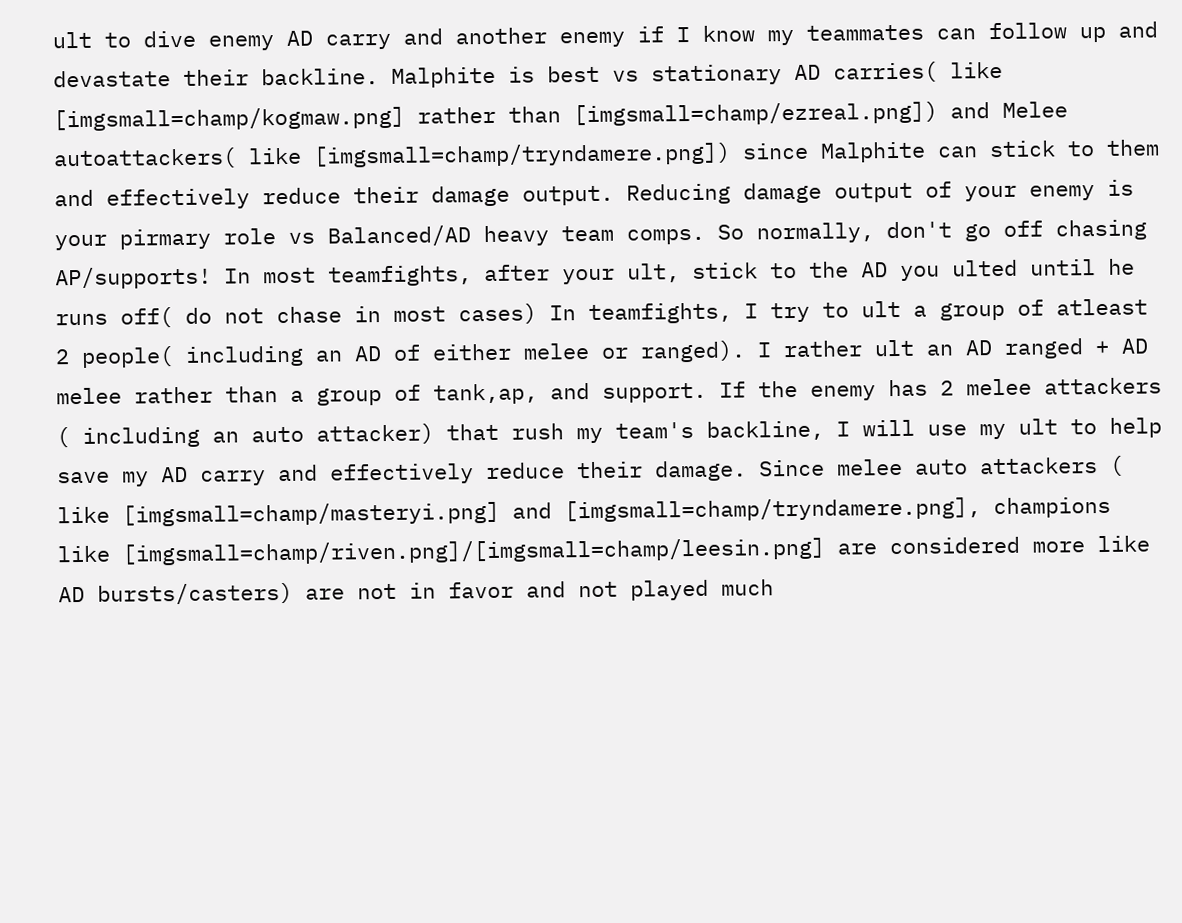ult to dive enemy AD carry and another enemy if I know my teammates can follow up and devastate their backline. Malphite is best vs stationary AD carries( like [imgsmall=champ/kogmaw.png] rather than [imgsmall=champ/ezreal.png]) and Melee autoattackers( like [imgsmall=champ/tryndamere.png]) since Malphite can stick to them and effectively reduce their damage output. Reducing damage output of your enemy is your pirmary role vs Balanced/AD heavy team comps. So normally, don't go off chasing AP/supports! In most teamfights, after your ult, stick to the AD you ulted until he runs off( do not chase in most cases) In teamfights, I try to ult a group of atleast 2 people( including an AD of either melee or ranged). I rather ult an AD ranged + AD melee rather than a group of tank,ap, and support. If the enemy has 2 melee attackers ( including an auto attacker) that rush my team's backline, I will use my ult to help save my AD carry and effectively reduce their damage. Since melee auto attackers ( like [imgsmall=champ/masteryi.png] and [imgsmall=champ/tryndamere.png], champions like [imgsmall=champ/riven.png]/[imgsmall=champ/leesin.png] are considered more like AD bursts/casters) are not in favor and not played much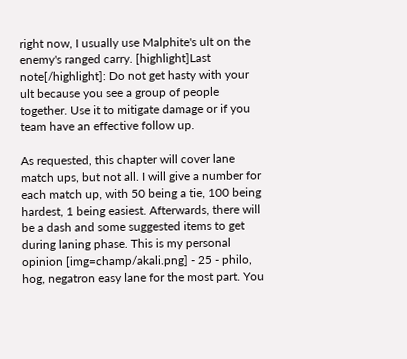right now, I usually use Malphite's ult on the enemy's ranged carry. [highlight]Last note[/highlight]: Do not get hasty with your ult because you see a group of people together. Use it to mitigate damage or if you team have an effective follow up.

As requested, this chapter will cover lane match ups, but not all. I will give a number for each match up, with 50 being a tie, 100 being hardest, 1 being easiest. Afterwards, there will be a dash and some suggested items to get during laning phase. This is my personal opinion [img=champ/akali.png] - 25 - philo, hog, negatron easy lane for the most part. You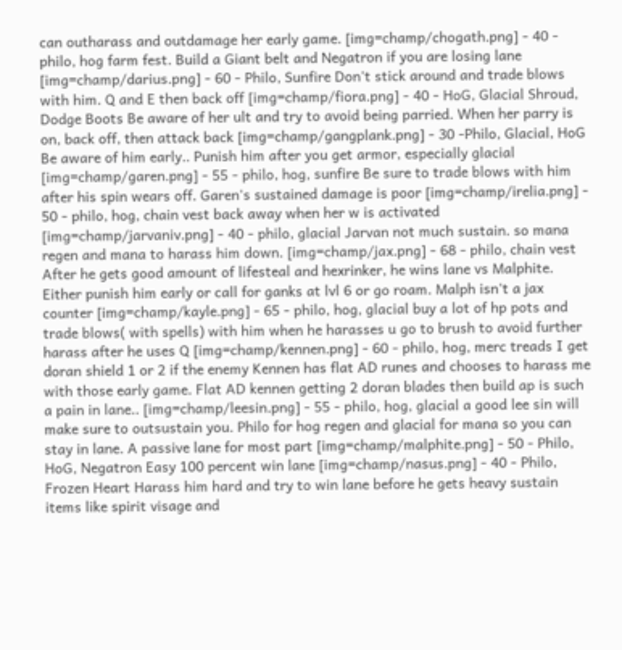can outharass and outdamage her early game. [img=champ/chogath.png] - 40 - philo, hog farm fest. Build a Giant belt and Negatron if you are losing lane [img=champ/darius.png] - 60 - Philo, Sunfire Don't stick around and trade blows with him. Q and E then back off [img=champ/fiora.png] - 40 - HoG, Glacial Shroud, Dodge Boots Be aware of her ult and try to avoid being parried. When her parry is on, back off, then attack back [img=champ/gangplank.png] - 30 -Philo, Glacial, HoG Be aware of him early.. Punish him after you get armor, especially glacial [img=champ/garen.png] - 55 - philo, hog, sunfire Be sure to trade blows with him after his spin wears off. Garen's sustained damage is poor [img=champ/irelia.png] - 50 - philo, hog, chain vest back away when her w is activated [img=champ/jarvaniv.png] - 40 - philo, glacial Jarvan not much sustain. so mana regen and mana to harass him down. [img=champ/jax.png] - 68 - philo, chain vest After he gets good amount of lifesteal and hexrinker, he wins lane vs Malphite. Either punish him early or call for ganks at lvl 6 or go roam. Malph isn't a jax counter [img=champ/kayle.png] - 65 - philo, hog, glacial buy a lot of hp pots and trade blows( with spells) with him when he harasses u go to brush to avoid further harass after he uses Q [img=champ/kennen.png] - 60 - philo, hog, merc treads I get doran shield 1 or 2 if the enemy Kennen has flat AD runes and chooses to harass me with those early game. Flat AD kennen getting 2 doran blades then build ap is such a pain in lane.. [img=champ/leesin.png] - 55 - philo, hog, glacial a good lee sin will make sure to outsustain you. Philo for hog regen and glacial for mana so you can stay in lane. A passive lane for most part [img=champ/malphite.png] - 50 - Philo, HoG, Negatron Easy 100 percent win lane [img=champ/nasus.png] - 40 - Philo, Frozen Heart Harass him hard and try to win lane before he gets heavy sustain items like spirit visage and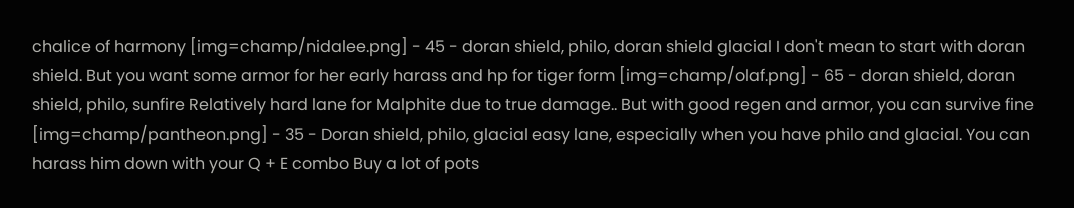chalice of harmony [img=champ/nidalee.png] - 45 - doran shield, philo, doran shield glacial I don't mean to start with doran shield. But you want some armor for her early harass and hp for tiger form [img=champ/olaf.png] - 65 - doran shield, doran shield, philo, sunfire Relatively hard lane for Malphite due to true damage.. But with good regen and armor, you can survive fine [img=champ/pantheon.png] - 35 - Doran shield, philo, glacial easy lane, especially when you have philo and glacial. You can harass him down with your Q + E combo Buy a lot of pots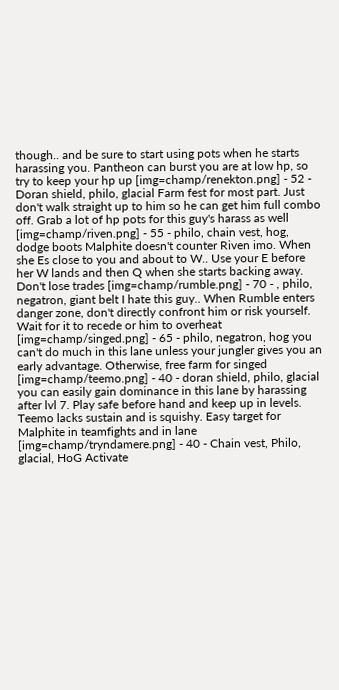though.. and be sure to start using pots when he starts harassing you. Pantheon can burst you are at low hp, so try to keep your hp up [img=champ/renekton.png] - 52 - Doran shield, philo, glacial Farm fest for most part. Just don't walk straight up to him so he can get him full combo off. Grab a lot of hp pots for this guy's harass as well [img=champ/riven.png] - 55 - philo, chain vest, hog, dodge boots Malphite doesn't counter Riven imo. When she Es close to you and about to W.. Use your E before her W lands and then Q when she starts backing away. Don't lose trades [img=champ/rumble.png] - 70 - , philo, negatron, giant belt I hate this guy.. When Rumble enters danger zone, don't directly confront him or risk yourself. Wait for it to recede or him to overheat [img=champ/singed.png] - 65 - philo, negatron, hog you can't do much in this lane unless your jungler gives you an early advantage. Otherwise, free farm for singed [img=champ/teemo.png] - 40 - doran shield, philo, glacial you can easily gain dominance in this lane by harassing after lvl 7. Play safe before hand and keep up in levels. Teemo lacks sustain and is squishy. Easy target for Malphite in teamfights and in lane [img=champ/tryndamere.png] - 40 - Chain vest, Philo, glacial, HoG Activate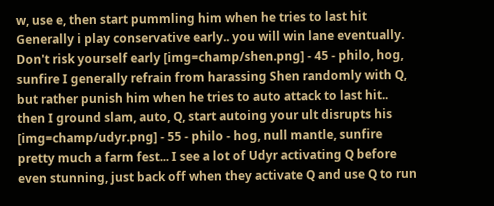w, use e, then start pummling him when he tries to last hit Generally i play conservative early.. you will win lane eventually. Don't risk yourself early [img=champ/shen.png] - 45 - philo, hog, sunfire I generally refrain from harassing Shen randomly with Q, but rather punish him when he tries to auto attack to last hit.. then I ground slam, auto, Q, start autoing your ult disrupts his [img=champ/udyr.png] - 55 - philo - hog, null mantle, sunfire pretty much a farm fest... I see a lot of Udyr activating Q before even stunning, just back off when they activate Q and use Q to run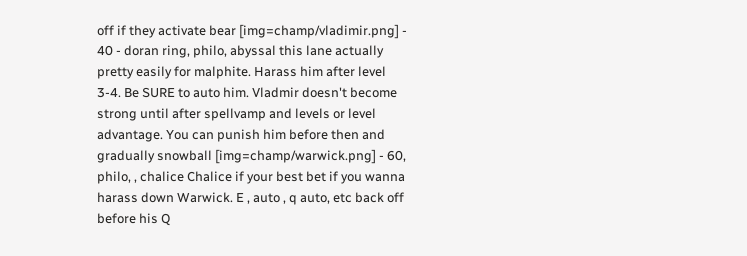off if they activate bear [img=champ/vladimir.png] - 40 - doran ring, philo, abyssal this lane actually pretty easily for malphite. Harass him after level 3-4. Be SURE to auto him. Vladmir doesn't become strong until after spellvamp and levels or level advantage. You can punish him before then and gradually snowball [img=champ/warwick.png] - 60, philo, , chalice Chalice if your best bet if you wanna harass down Warwick. E , auto , q auto, etc back off before his Q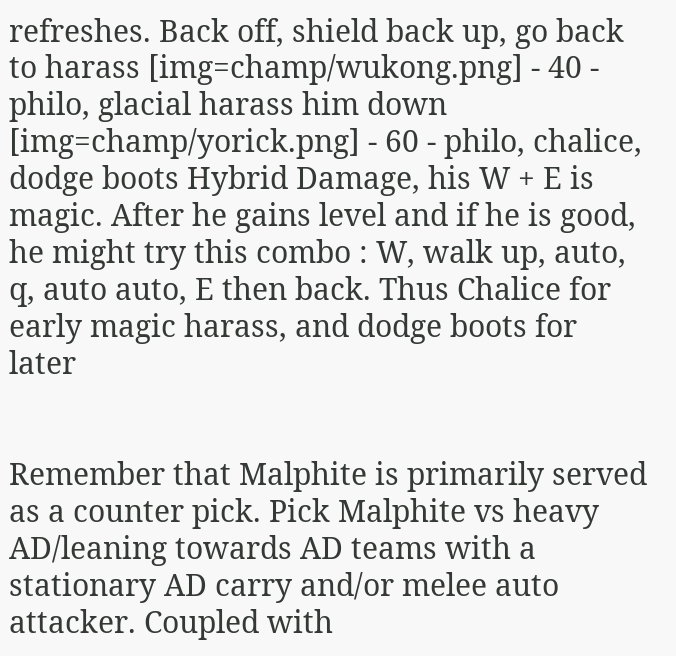refreshes. Back off, shield back up, go back to harass [img=champ/wukong.png] - 40 - philo, glacial harass him down [img=champ/yorick.png] - 60 - philo, chalice, dodge boots Hybrid Damage, his W + E is magic. After he gains level and if he is good, he might try this combo : W, walk up, auto, q, auto auto, E then back. Thus Chalice for early magic harass, and dodge boots for later


Remember that Malphite is primarily served as a counter pick. Pick Malphite vs heavy AD/leaning towards AD teams with a stationary AD carry and/or melee auto attacker. Coupled with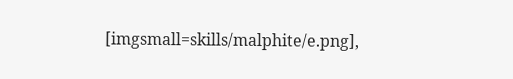[imgsmall=skills/malphite/e.png],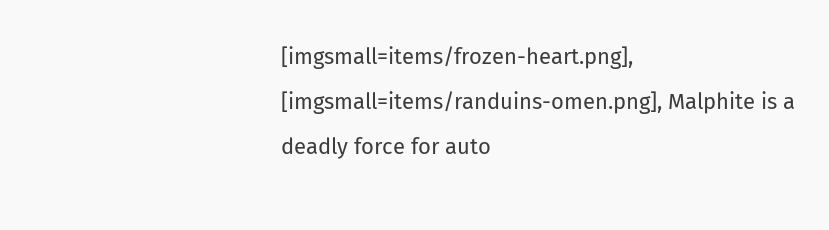[imgsmall=items/frozen-heart.png], [imgsmall=items/randuins-omen.png], Malphite is a deadly force for auto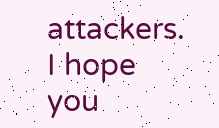attackers. I hope you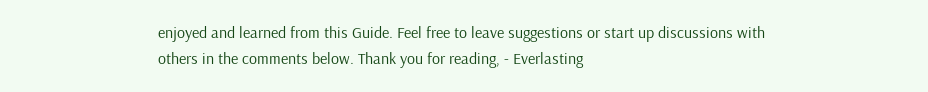enjoyed and learned from this Guide. Feel free to leave suggestions or start up discussions with others in the comments below. Thank you for reading, - Everlasting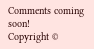Comments coming soon!
Copyright ©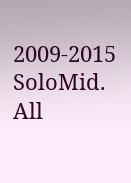2009-2015 SoloMid. All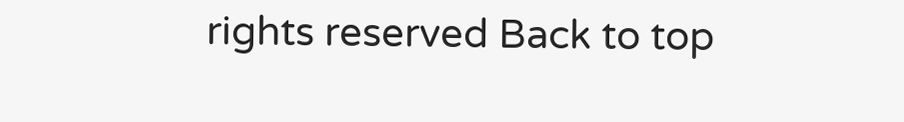rights reserved Back to top